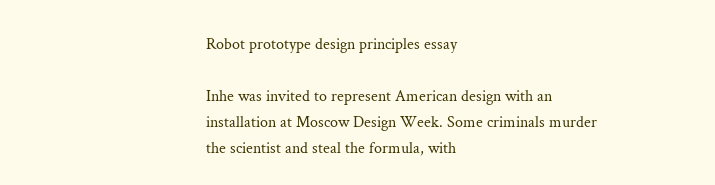Robot prototype design principles essay

Inhe was invited to represent American design with an installation at Moscow Design Week. Some criminals murder the scientist and steal the formula, with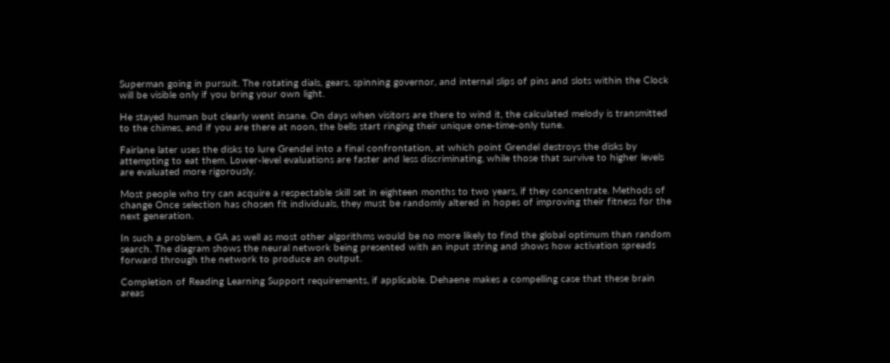Superman going in pursuit. The rotating dials, gears, spinning governor, and internal slips of pins and slots within the Clock will be visible only if you bring your own light.

He stayed human but clearly went insane. On days when visitors are there to wind it, the calculated melody is transmitted to the chimes, and if you are there at noon, the bells start ringing their unique one-time-only tune.

Fairlane later uses the disks to lure Grendel into a final confrontation, at which point Grendel destroys the disks by attempting to eat them. Lower-level evaluations are faster and less discriminating, while those that survive to higher levels are evaluated more rigorously.

Most people who try can acquire a respectable skill set in eighteen months to two years, if they concentrate. Methods of change Once selection has chosen fit individuals, they must be randomly altered in hopes of improving their fitness for the next generation.

In such a problem, a GA as well as most other algorithms would be no more likely to find the global optimum than random search. The diagram shows the neural network being presented with an input string and shows how activation spreads forward through the network to produce an output.

Completion of Reading Learning Support requirements, if applicable. Dehaene makes a compelling case that these brain areas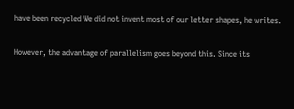have been recycled We did not invent most of our letter shapes, he writes.

However, the advantage of parallelism goes beyond this. Since its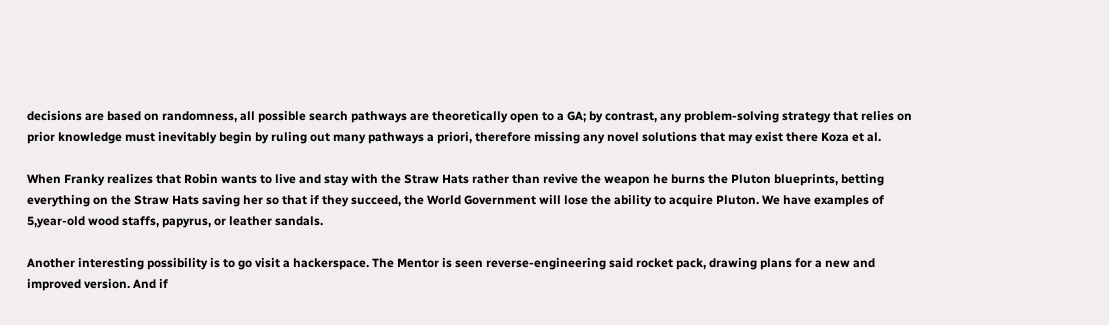decisions are based on randomness, all possible search pathways are theoretically open to a GA; by contrast, any problem-solving strategy that relies on prior knowledge must inevitably begin by ruling out many pathways a priori, therefore missing any novel solutions that may exist there Koza et al.

When Franky realizes that Robin wants to live and stay with the Straw Hats rather than revive the weapon he burns the Pluton blueprints, betting everything on the Straw Hats saving her so that if they succeed, the World Government will lose the ability to acquire Pluton. We have examples of 5,year-old wood staffs, papyrus, or leather sandals.

Another interesting possibility is to go visit a hackerspace. The Mentor is seen reverse-engineering said rocket pack, drawing plans for a new and improved version. And if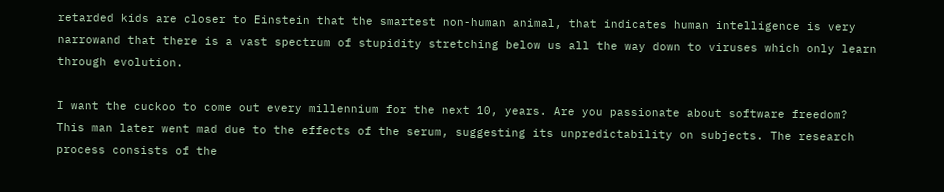retarded kids are closer to Einstein that the smartest non-human animal, that indicates human intelligence is very narrowand that there is a vast spectrum of stupidity stretching below us all the way down to viruses which only learn through evolution.

I want the cuckoo to come out every millennium for the next 10, years. Are you passionate about software freedom? This man later went mad due to the effects of the serum, suggesting its unpredictability on subjects. The research process consists of the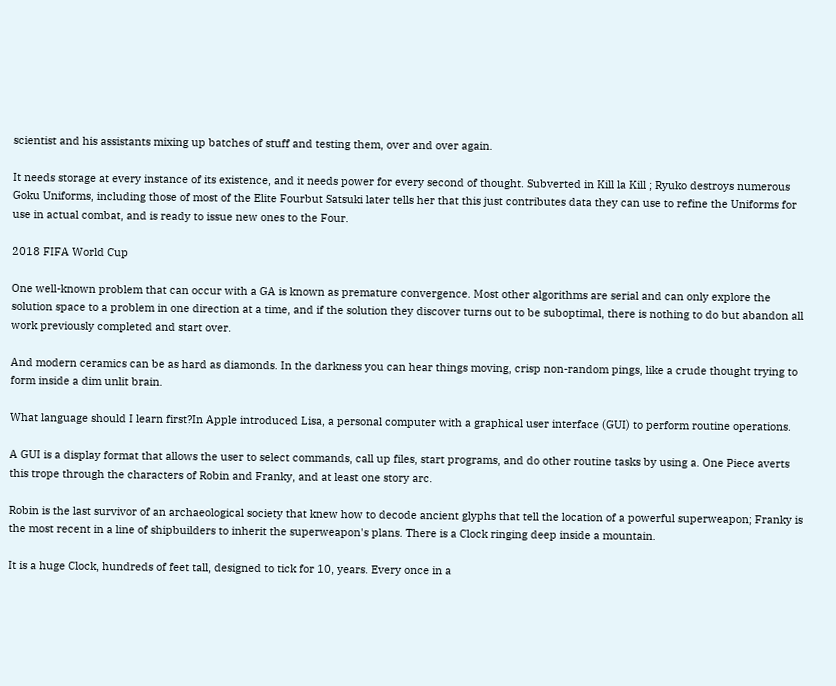scientist and his assistants mixing up batches of stuff and testing them, over and over again.

It needs storage at every instance of its existence, and it needs power for every second of thought. Subverted in Kill la Kill ; Ryuko destroys numerous Goku Uniforms, including those of most of the Elite Fourbut Satsuki later tells her that this just contributes data they can use to refine the Uniforms for use in actual combat, and is ready to issue new ones to the Four.

2018 FIFA World Cup

One well-known problem that can occur with a GA is known as premature convergence. Most other algorithms are serial and can only explore the solution space to a problem in one direction at a time, and if the solution they discover turns out to be suboptimal, there is nothing to do but abandon all work previously completed and start over.

And modern ceramics can be as hard as diamonds. In the darkness you can hear things moving, crisp non-random pings, like a crude thought trying to form inside a dim unlit brain.

What language should I learn first?In Apple introduced Lisa, a personal computer with a graphical user interface (GUI) to perform routine operations.

A GUI is a display format that allows the user to select commands, call up files, start programs, and do other routine tasks by using a. One Piece averts this trope through the characters of Robin and Franky, and at least one story arc.

Robin is the last survivor of an archaeological society that knew how to decode ancient glyphs that tell the location of a powerful superweapon; Franky is the most recent in a line of shipbuilders to inherit the superweapon's plans. There is a Clock ringing deep inside a mountain.

It is a huge Clock, hundreds of feet tall, designed to tick for 10, years. Every once in a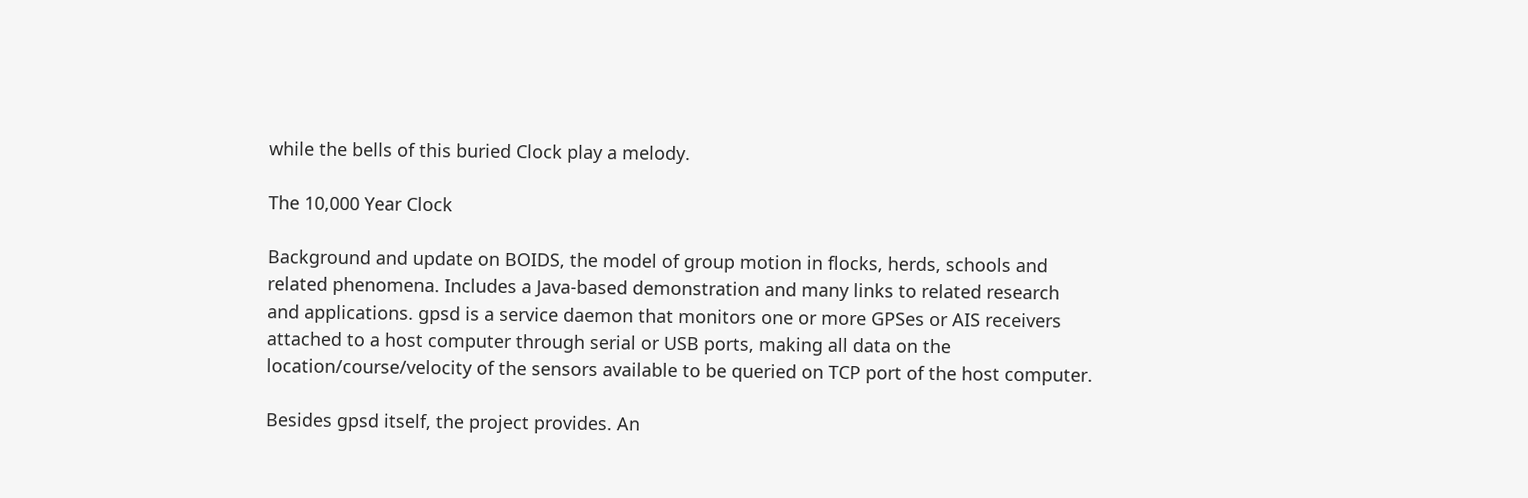while the bells of this buried Clock play a melody.

The 10,000 Year Clock

Background and update on BOIDS, the model of group motion in flocks, herds, schools and related phenomena. Includes a Java-based demonstration and many links to related research and applications. gpsd is a service daemon that monitors one or more GPSes or AIS receivers attached to a host computer through serial or USB ports, making all data on the location/course/velocity of the sensors available to be queried on TCP port of the host computer.

Besides gpsd itself, the project provides. An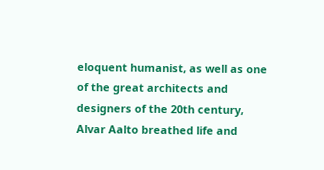eloquent humanist, as well as one of the great architects and designers of the 20th century, Alvar Aalto breathed life and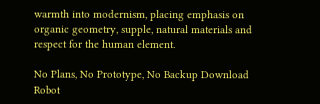warmth into modernism, placing emphasis on organic geometry, supple, natural materials and respect for the human element.

No Plans, No Prototype, No Backup Download
Robot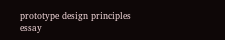prototype design principles essay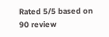Rated 5/5 based on 90 review